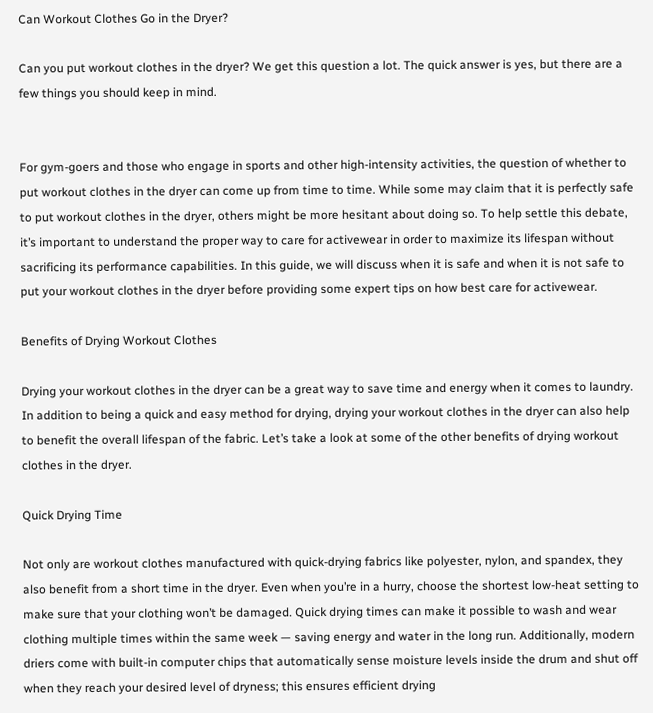Can Workout Clothes Go in the Dryer?

Can you put workout clothes in the dryer? We get this question a lot. The quick answer is yes, but there are a few things you should keep in mind.


For gym-goers and those who engage in sports and other high-intensity activities, the question of whether to put workout clothes in the dryer can come up from time to time. While some may claim that it is perfectly safe to put workout clothes in the dryer, others might be more hesitant about doing so. To help settle this debate, it’s important to understand the proper way to care for activewear in order to maximize its lifespan without sacrificing its performance capabilities. In this guide, we will discuss when it is safe and when it is not safe to put your workout clothes in the dryer before providing some expert tips on how best care for activewear.

Benefits of Drying Workout Clothes

Drying your workout clothes in the dryer can be a great way to save time and energy when it comes to laundry. In addition to being a quick and easy method for drying, drying your workout clothes in the dryer can also help to benefit the overall lifespan of the fabric. Let’s take a look at some of the other benefits of drying workout clothes in the dryer.

Quick Drying Time

Not only are workout clothes manufactured with quick-drying fabrics like polyester, nylon, and spandex, they also benefit from a short time in the dryer. Even when you’re in a hurry, choose the shortest low-heat setting to make sure that your clothing won’t be damaged. Quick drying times can make it possible to wash and wear clothing multiple times within the same week — saving energy and water in the long run. Additionally, modern driers come with built-in computer chips that automatically sense moisture levels inside the drum and shut off when they reach your desired level of dryness; this ensures efficient drying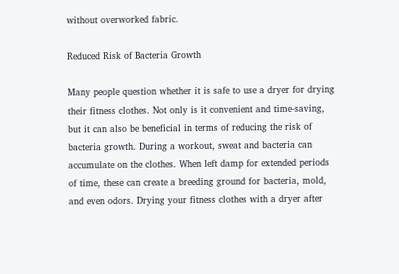without overworked fabric.

Reduced Risk of Bacteria Growth

Many people question whether it is safe to use a dryer for drying their fitness clothes. Not only is it convenient and time-saving, but it can also be beneficial in terms of reducing the risk of bacteria growth. During a workout, sweat and bacteria can accumulate on the clothes. When left damp for extended periods of time, these can create a breeding ground for bacteria, mold, and even odors. Drying your fitness clothes with a dryer after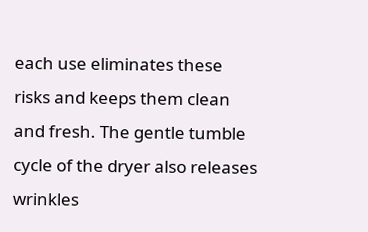each use eliminates these risks and keeps them clean and fresh. The gentle tumble cycle of the dryer also releases wrinkles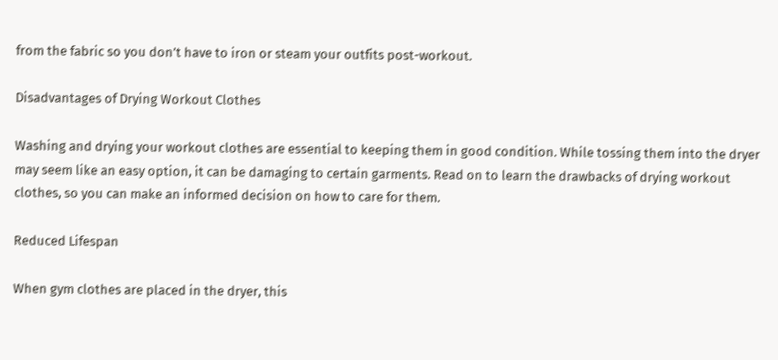from the fabric so you don’t have to iron or steam your outfits post-workout.

Disadvantages of Drying Workout Clothes

Washing and drying your workout clothes are essential to keeping them in good condition. While tossing them into the dryer may seem like an easy option, it can be damaging to certain garments. Read on to learn the drawbacks of drying workout clothes, so you can make an informed decision on how to care for them.

Reduced Lifespan

When gym clothes are placed in the dryer, this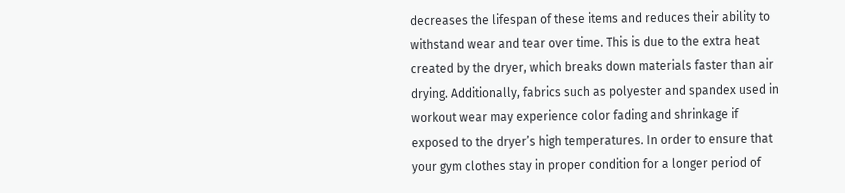decreases the lifespan of these items and reduces their ability to withstand wear and tear over time. This is due to the extra heat created by the dryer, which breaks down materials faster than air drying. Additionally, fabrics such as polyester and spandex used in workout wear may experience color fading and shrinkage if exposed to the dryer’s high temperatures. In order to ensure that your gym clothes stay in proper condition for a longer period of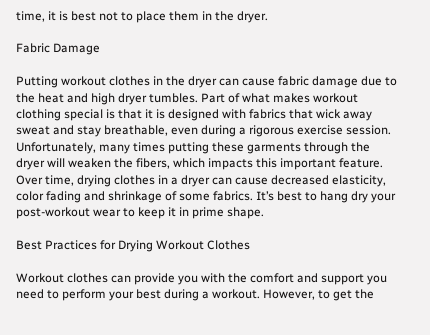time, it is best not to place them in the dryer.

Fabric Damage

Putting workout clothes in the dryer can cause fabric damage due to the heat and high dryer tumbles. Part of what makes workout clothing special is that it is designed with fabrics that wick away sweat and stay breathable, even during a rigorous exercise session. Unfortunately, many times putting these garments through the dryer will weaken the fibers, which impacts this important feature. Over time, drying clothes in a dryer can cause decreased elasticity, color fading and shrinkage of some fabrics. It’s best to hang dry your post-workout wear to keep it in prime shape.

Best Practices for Drying Workout Clothes

Workout clothes can provide you with the comfort and support you need to perform your best during a workout. However, to get the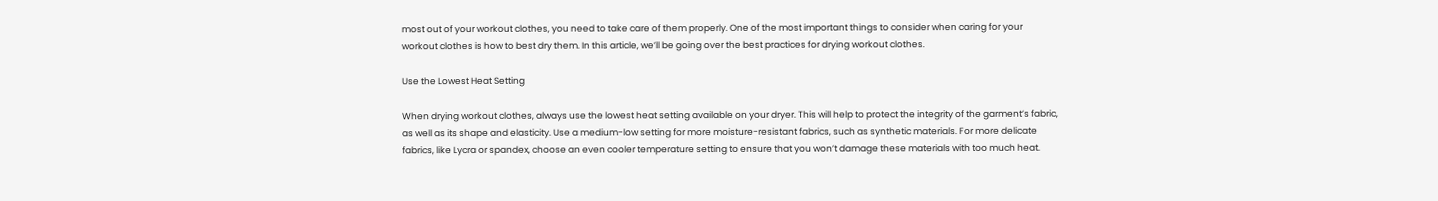most out of your workout clothes, you need to take care of them properly. One of the most important things to consider when caring for your workout clothes is how to best dry them. In this article, we’ll be going over the best practices for drying workout clothes.

Use the Lowest Heat Setting

When drying workout clothes, always use the lowest heat setting available on your dryer. This will help to protect the integrity of the garment’s fabric, as well as its shape and elasticity. Use a medium-low setting for more moisture-resistant fabrics, such as synthetic materials. For more delicate fabrics, like Lycra or spandex, choose an even cooler temperature setting to ensure that you won’t damage these materials with too much heat.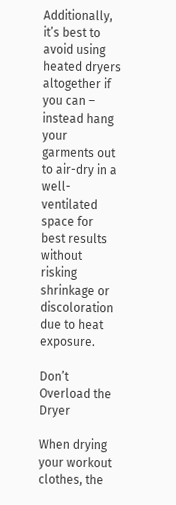Additionally, it’s best to avoid using heated dryers altogether if you can – instead hang your garments out to air-dry in a well-ventilated space for best results without risking shrinkage or discoloration due to heat exposure.

Don’t Overload the Dryer

When drying your workout clothes, the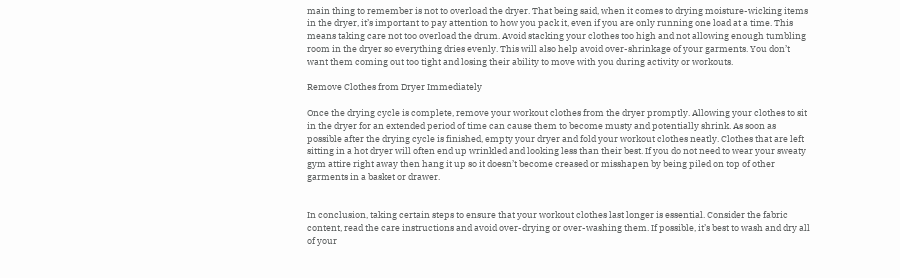main thing to remember is not to overload the dryer. That being said, when it comes to drying moisture-wicking items in the dryer, it’s important to pay attention to how you pack it, even if you are only running one load at a time. This means taking care not too overload the drum. Avoid stacking your clothes too high and not allowing enough tumbling room in the dryer so everything dries evenly. This will also help avoid over-shrinkage of your garments. You don’t want them coming out too tight and losing their ability to move with you during activity or workouts.

Remove Clothes from Dryer Immediately

Once the drying cycle is complete, remove your workout clothes from the dryer promptly. Allowing your clothes to sit in the dryer for an extended period of time can cause them to become musty and potentially shrink. As soon as possible after the drying cycle is finished, empty your dryer and fold your workout clothes neatly. Clothes that are left sitting in a hot dryer will often end up wrinkled and looking less than their best. If you do not need to wear your sweaty gym attire right away then hang it up so it doesn’t become creased or misshapen by being piled on top of other garments in a basket or drawer.


In conclusion, taking certain steps to ensure that your workout clothes last longer is essential. Consider the fabric content, read the care instructions and avoid over-drying or over-washing them. If possible, it’s best to wash and dry all of your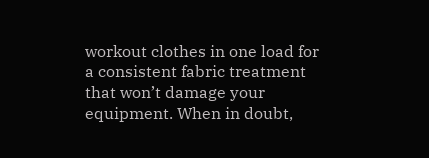workout clothes in one load for a consistent fabric treatment that won’t damage your equipment. When in doubt,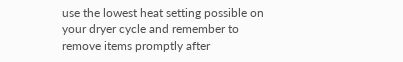use the lowest heat setting possible on your dryer cycle and remember to remove items promptly after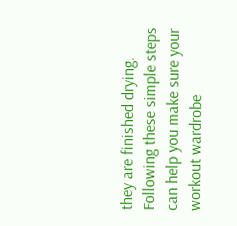they are finished drying. Following these simple steps can help you make sure your workout wardrobe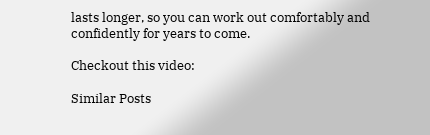lasts longer, so you can work out comfortably and confidently for years to come.

Checkout this video:

Similar Posts